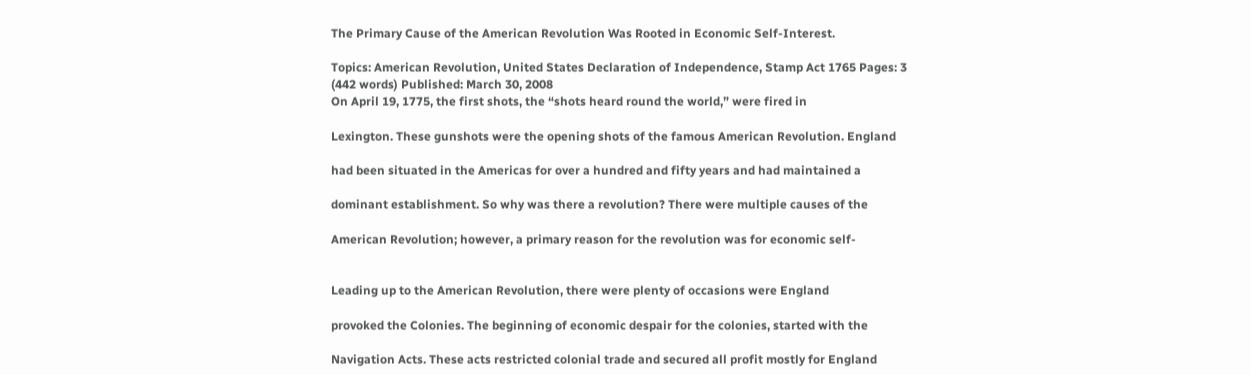The Primary Cause of the American Revolution Was Rooted in Economic Self-Interest.

Topics: American Revolution, United States Declaration of Independence, Stamp Act 1765 Pages: 3 (442 words) Published: March 30, 2008
On April 19, 1775, the first shots, the “shots heard round the world,” were fired in

Lexington. These gunshots were the opening shots of the famous American Revolution. England

had been situated in the Americas for over a hundred and fifty years and had maintained a

dominant establishment. So why was there a revolution? There were multiple causes of the

American Revolution; however, a primary reason for the revolution was for economic self-


Leading up to the American Revolution, there were plenty of occasions were England

provoked the Colonies. The beginning of economic despair for the colonies, started with the

Navigation Acts. These acts restricted colonial trade and secured all profit mostly for England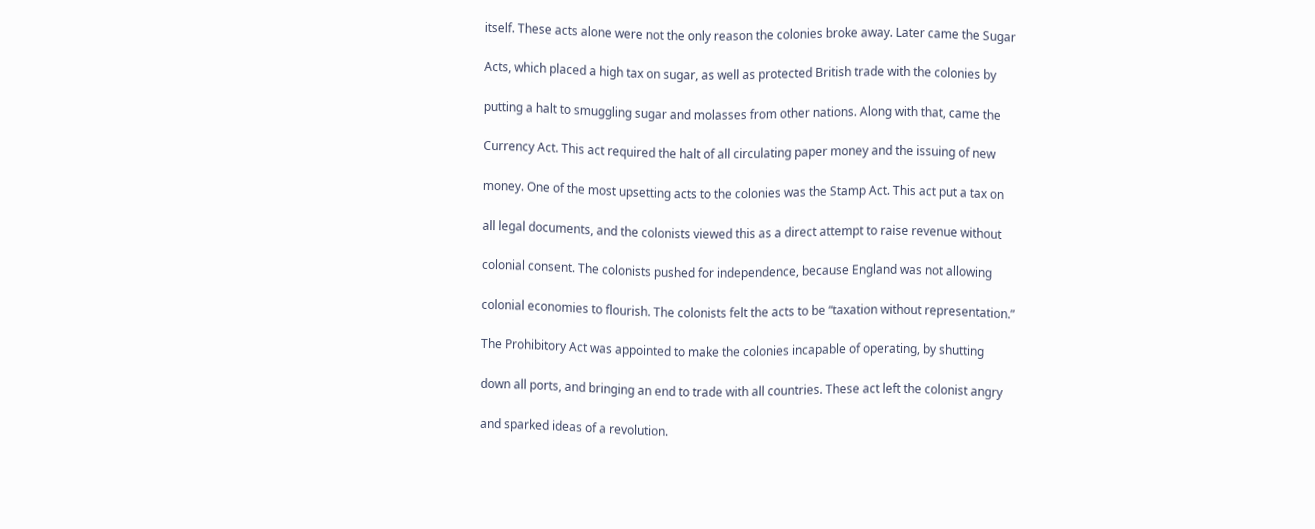itself. These acts alone were not the only reason the colonies broke away. Later came the Sugar

Acts, which placed a high tax on sugar, as well as protected British trade with the colonies by

putting a halt to smuggling sugar and molasses from other nations. Along with that, came the

Currency Act. This act required the halt of all circulating paper money and the issuing of new

money. One of the most upsetting acts to the colonies was the Stamp Act. This act put a tax on

all legal documents, and the colonists viewed this as a direct attempt to raise revenue without

colonial consent. The colonists pushed for independence, because England was not allowing

colonial economies to flourish. The colonists felt the acts to be “taxation without representation.”

The Prohibitory Act was appointed to make the colonies incapable of operating, by shutting

down all ports, and bringing an end to trade with all countries. These act left the colonist angry

and sparked ideas of a revolution.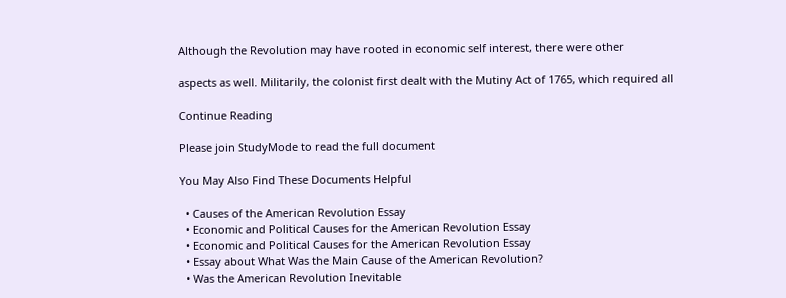Although the Revolution may have rooted in economic self interest, there were other

aspects as well. Militarily, the colonist first dealt with the Mutiny Act of 1765, which required all

Continue Reading

Please join StudyMode to read the full document

You May Also Find These Documents Helpful

  • Causes of the American Revolution Essay
  • Economic and Political Causes for the American Revolution Essay
  • Economic and Political Causes for the American Revolution Essay
  • Essay about What Was the Main Cause of the American Revolution?
  • Was the American Revolution Inevitable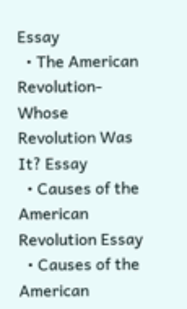Essay
  • The American Revolution- Whose Revolution Was It? Essay
  • Causes of the American Revolution Essay
  • Causes of the American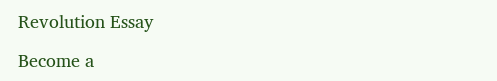Revolution Essay

Become a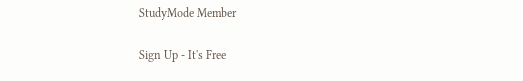StudyMode Member

Sign Up - It's Free